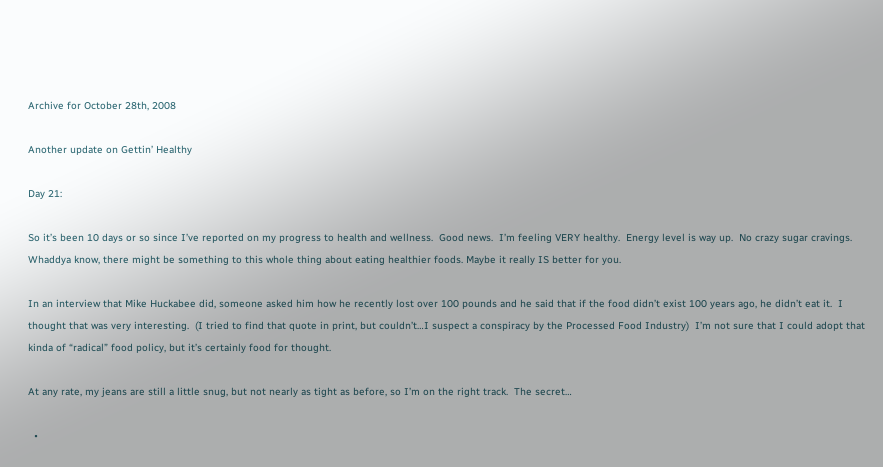Archive for October 28th, 2008

Another update on Gettin’ Healthy

Day 21:

So it’s been 10 days or so since I’ve reported on my progress to health and wellness.  Good news.  I’m feeling VERY healthy.  Energy level is way up.  No crazy sugar cravings.  Whaddya know, there might be something to this whole thing about eating healthier foods. Maybe it really IS better for you.

In an interview that Mike Huckabee did, someone asked him how he recently lost over 100 pounds and he said that if the food didn’t exist 100 years ago, he didn’t eat it.  I thought that was very interesting.  (I tried to find that quote in print, but couldn’t…I suspect a conspiracy by the Processed Food Industry)  I’m not sure that I could adopt that kinda of “radical” food policy, but it’s certainly food for thought.

At any rate, my jeans are still a little snug, but not nearly as tight as before, so I’m on the right track.  The secret…

  •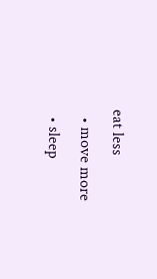eat less
  • move more
  • sleep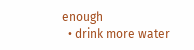enough
  • drink more water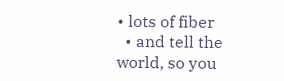• lots of fiber
  • and tell the world, so you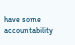have some accountability